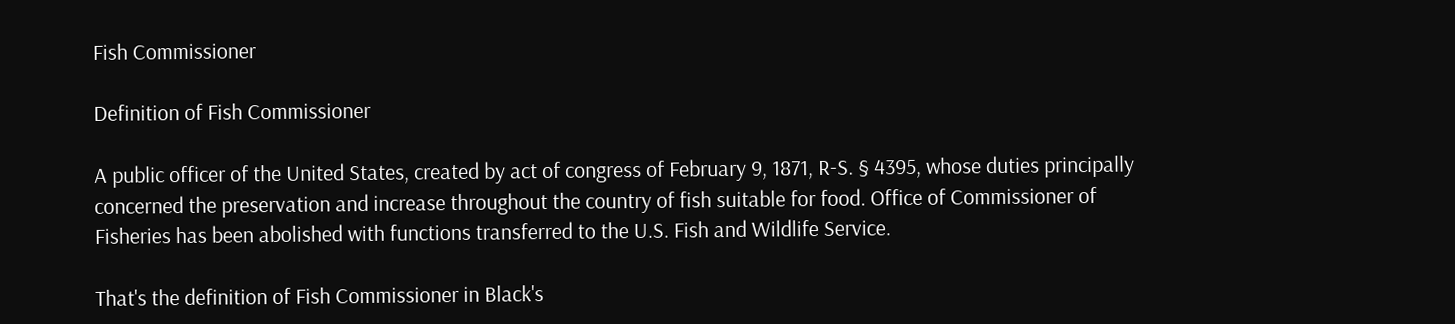Fish Commissioner

Definition of Fish Commissioner

A public officer of the United States, created by act of congress of February 9, 1871, R-S. § 4395, whose duties principally concerned the preservation and increase throughout the country of fish suitable for food. Office of Commissioner of Fisheries has been abolished with functions transferred to the U.S. Fish and Wildlife Service.

That's the definition of Fish Commissioner in Black's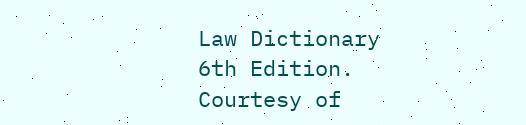Law Dictionary 6th Edition. Courtesy of